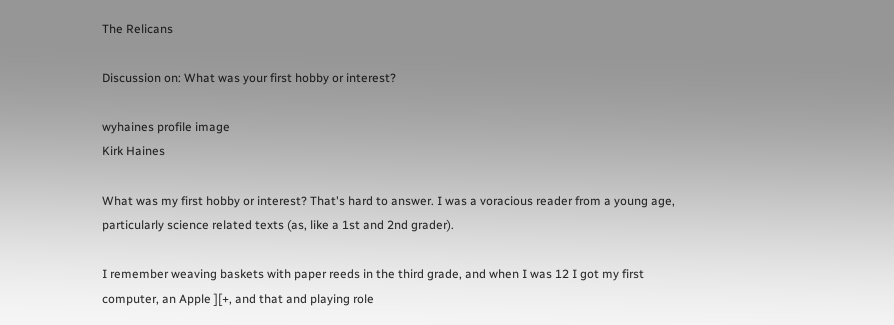The Relicans

Discussion on: What was your first hobby or interest?

wyhaines profile image
Kirk Haines

What was my first hobby or interest? That's hard to answer. I was a voracious reader from a young age, particularly science related texts (as, like a 1st and 2nd grader).

I remember weaving baskets with paper reeds in the third grade, and when I was 12 I got my first computer, an Apple ][+, and that and playing role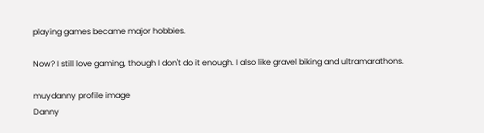playing games became major hobbies.

Now? I still love gaming, though I don't do it enough. I also like gravel biking and ultramarathons.

muydanny profile image
Danny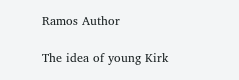Ramos Author

The idea of young Kirk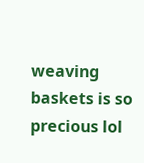weaving baskets is so precious lol